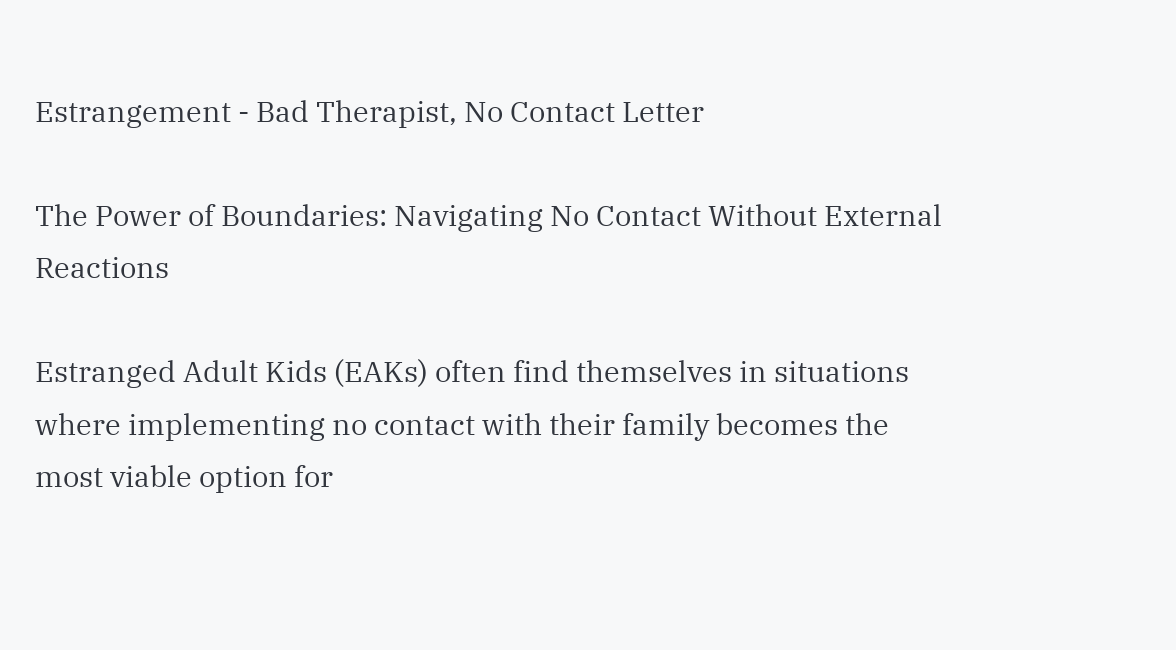Estrangement - Bad Therapist, No Contact Letter

The Power of Boundaries: Navigating No Contact Without External Reactions

Estranged Adult Kids (EAKs) often find themselves in situations where implementing no contact with their family becomes the most viable option for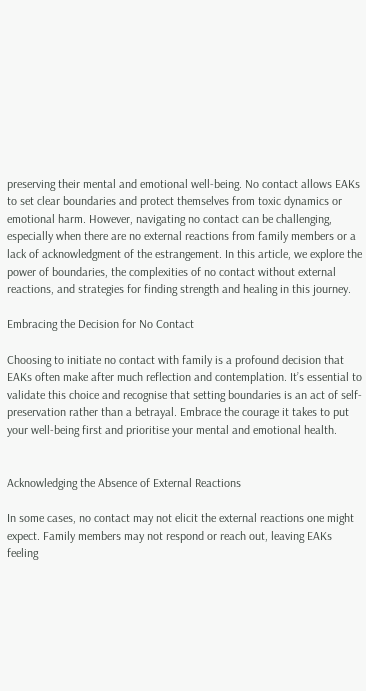preserving their mental and emotional well-being. No contact allows EAKs to set clear boundaries and protect themselves from toxic dynamics or emotional harm. However, navigating no contact can be challenging, especially when there are no external reactions from family members or a lack of acknowledgment of the estrangement. In this article, we explore the power of boundaries, the complexities of no contact without external reactions, and strategies for finding strength and healing in this journey.

Embracing the Decision for No Contact

Choosing to initiate no contact with family is a profound decision that EAKs often make after much reflection and contemplation. It’s essential to validate this choice and recognise that setting boundaries is an act of self-preservation rather than a betrayal. Embrace the courage it takes to put your well-being first and prioritise your mental and emotional health.


Acknowledging the Absence of External Reactions

In some cases, no contact may not elicit the external reactions one might expect. Family members may not respond or reach out, leaving EAKs feeling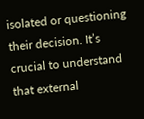isolated or questioning their decision. It’s crucial to understand that external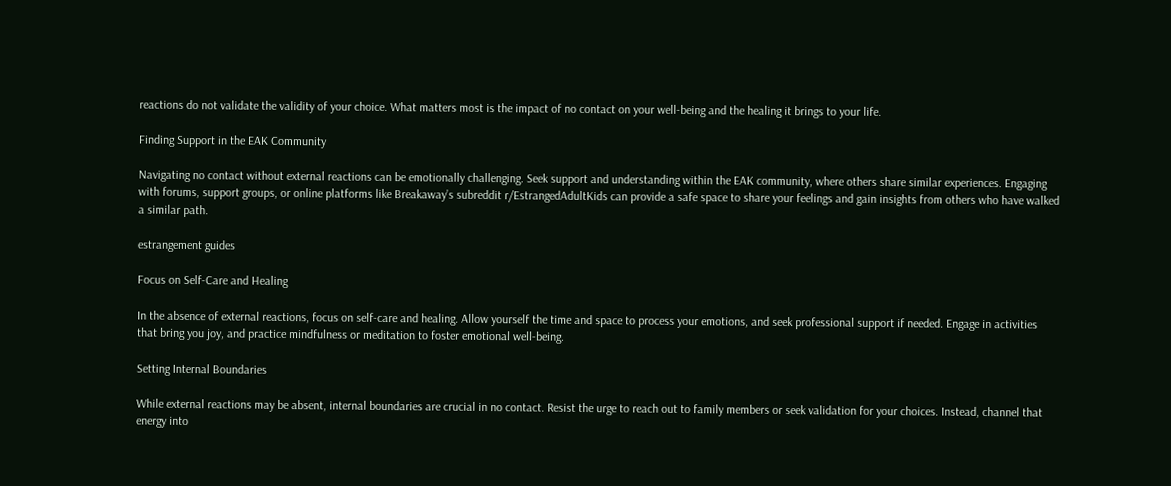reactions do not validate the validity of your choice. What matters most is the impact of no contact on your well-being and the healing it brings to your life.

Finding Support in the EAK Community

Navigating no contact without external reactions can be emotionally challenging. Seek support and understanding within the EAK community, where others share similar experiences. Engaging with forums, support groups, or online platforms like Breakaway’s subreddit r/EstrangedAdultKids can provide a safe space to share your feelings and gain insights from others who have walked a similar path.

estrangement guides

Focus on Self-Care and Healing

In the absence of external reactions, focus on self-care and healing. Allow yourself the time and space to process your emotions, and seek professional support if needed. Engage in activities that bring you joy, and practice mindfulness or meditation to foster emotional well-being.

Setting Internal Boundaries

While external reactions may be absent, internal boundaries are crucial in no contact. Resist the urge to reach out to family members or seek validation for your choices. Instead, channel that energy into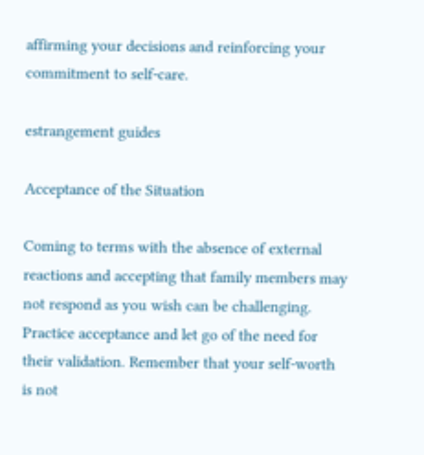affirming your decisions and reinforcing your commitment to self-care.

estrangement guides

Acceptance of the Situation

Coming to terms with the absence of external reactions and accepting that family members may not respond as you wish can be challenging. Practice acceptance and let go of the need for their validation. Remember that your self-worth is not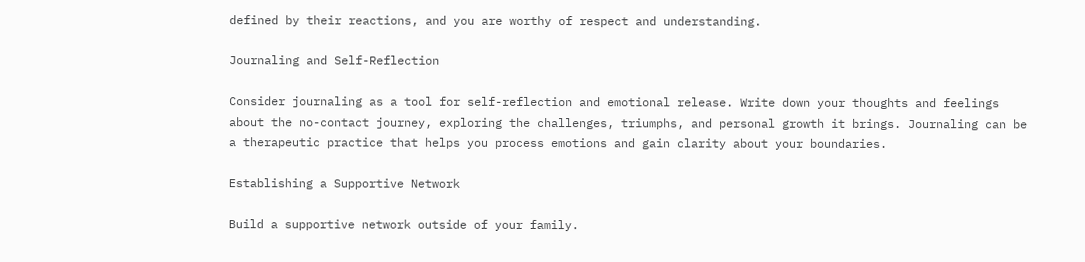defined by their reactions, and you are worthy of respect and understanding.

Journaling and Self-Reflection

Consider journaling as a tool for self-reflection and emotional release. Write down your thoughts and feelings about the no-contact journey, exploring the challenges, triumphs, and personal growth it brings. Journaling can be a therapeutic practice that helps you process emotions and gain clarity about your boundaries.

Establishing a Supportive Network

Build a supportive network outside of your family.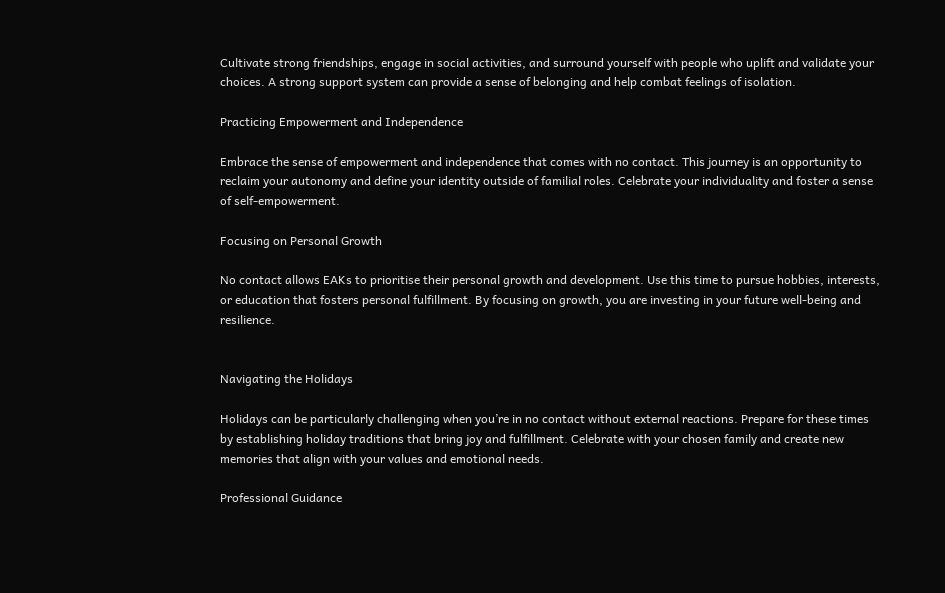Cultivate strong friendships, engage in social activities, and surround yourself with people who uplift and validate your choices. A strong support system can provide a sense of belonging and help combat feelings of isolation.

Practicing Empowerment and Independence

Embrace the sense of empowerment and independence that comes with no contact. This journey is an opportunity to reclaim your autonomy and define your identity outside of familial roles. Celebrate your individuality and foster a sense of self-empowerment.

Focusing on Personal Growth

No contact allows EAKs to prioritise their personal growth and development. Use this time to pursue hobbies, interests, or education that fosters personal fulfillment. By focusing on growth, you are investing in your future well-being and resilience.


Navigating the Holidays

Holidays can be particularly challenging when you’re in no contact without external reactions. Prepare for these times by establishing holiday traditions that bring joy and fulfillment. Celebrate with your chosen family and create new memories that align with your values and emotional needs.

Professional Guidance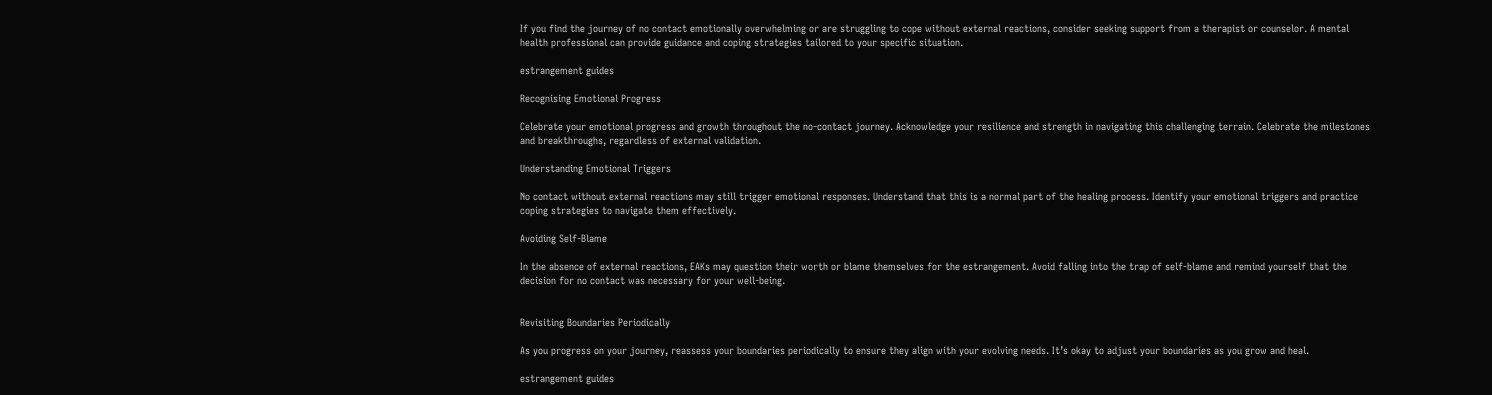If you find the journey of no contact emotionally overwhelming or are struggling to cope without external reactions, consider seeking support from a therapist or counselor. A mental health professional can provide guidance and coping strategies tailored to your specific situation.

estrangement guides

Recognising Emotional Progress

Celebrate your emotional progress and growth throughout the no-contact journey. Acknowledge your resilience and strength in navigating this challenging terrain. Celebrate the milestones and breakthroughs, regardless of external validation.

Understanding Emotional Triggers

No contact without external reactions may still trigger emotional responses. Understand that this is a normal part of the healing process. Identify your emotional triggers and practice coping strategies to navigate them effectively.

Avoiding Self-Blame

In the absence of external reactions, EAKs may question their worth or blame themselves for the estrangement. Avoid falling into the trap of self-blame and remind yourself that the decision for no contact was necessary for your well-being.


Revisiting Boundaries Periodically

As you progress on your journey, reassess your boundaries periodically to ensure they align with your evolving needs. It’s okay to adjust your boundaries as you grow and heal.

estrangement guides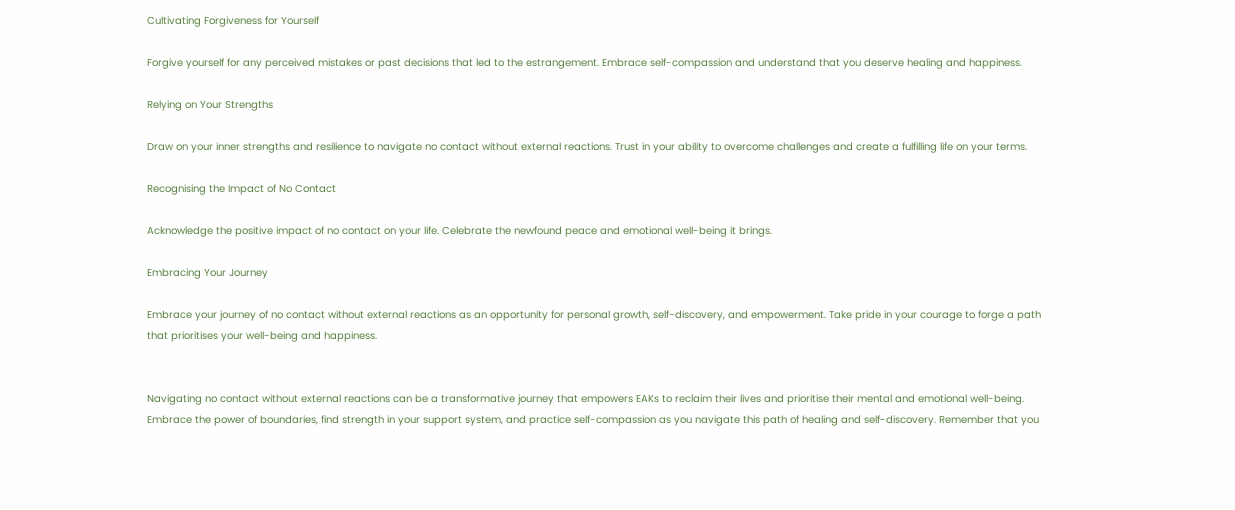Cultivating Forgiveness for Yourself

Forgive yourself for any perceived mistakes or past decisions that led to the estrangement. Embrace self-compassion and understand that you deserve healing and happiness.

Relying on Your Strengths

Draw on your inner strengths and resilience to navigate no contact without external reactions. Trust in your ability to overcome challenges and create a fulfilling life on your terms.

Recognising the Impact of No Contact

Acknowledge the positive impact of no contact on your life. Celebrate the newfound peace and emotional well-being it brings.

Embracing Your Journey

Embrace your journey of no contact without external reactions as an opportunity for personal growth, self-discovery, and empowerment. Take pride in your courage to forge a path that prioritises your well-being and happiness.


Navigating no contact without external reactions can be a transformative journey that empowers EAKs to reclaim their lives and prioritise their mental and emotional well-being. Embrace the power of boundaries, find strength in your support system, and practice self-compassion as you navigate this path of healing and self-discovery. Remember that you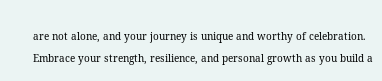are not alone, and your journey is unique and worthy of celebration. Embrace your strength, resilience, and personal growth as you build a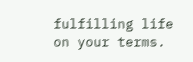fulfilling life on your terms.